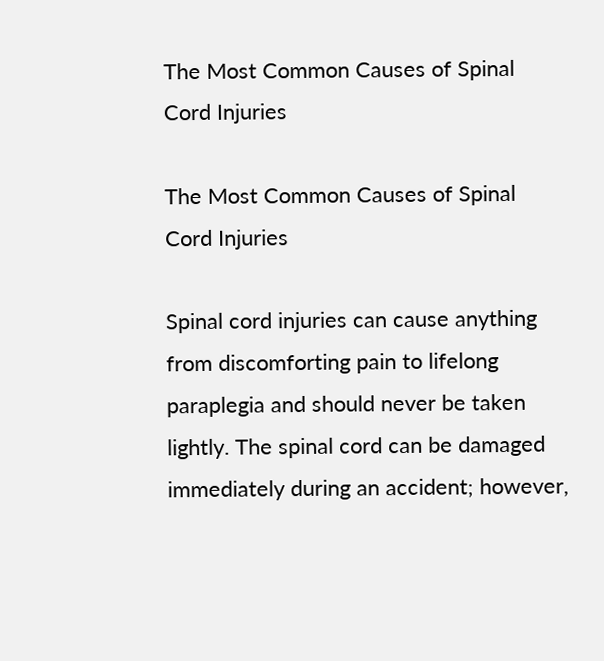The Most Common Causes of Spinal Cord Injuries

The Most Common Causes of Spinal Cord Injuries

Spinal cord injuries can cause anything from discomforting pain to lifelong paraplegia and should never be taken lightly. The spinal cord can be damaged immediately during an accident; however,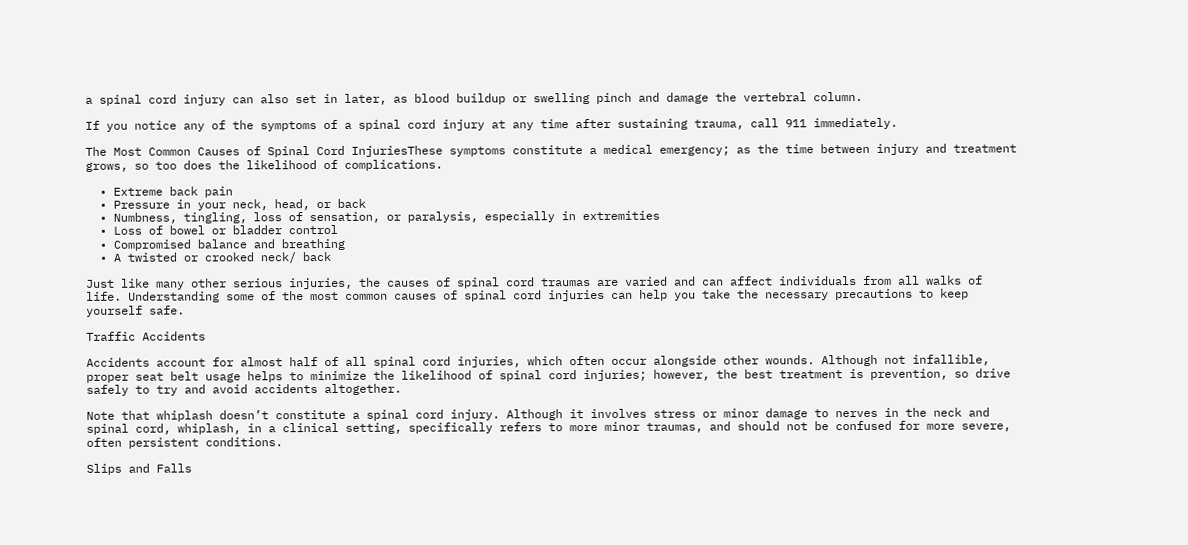a spinal cord injury can also set in later, as blood buildup or swelling pinch and damage the vertebral column.

If you notice any of the symptoms of a spinal cord injury at any time after sustaining trauma, call 911 immediately.

The Most Common Causes of Spinal Cord InjuriesThese symptoms constitute a medical emergency; as the time between injury and treatment grows, so too does the likelihood of complications.

  • Extreme back pain
  • Pressure in your neck, head, or back
  • Numbness, tingling, loss of sensation, or paralysis, especially in extremities
  • Loss of bowel or bladder control
  • Compromised balance and breathing
  • A twisted or crooked neck/ back

Just like many other serious injuries, the causes of spinal cord traumas are varied and can affect individuals from all walks of life. Understanding some of the most common causes of spinal cord injuries can help you take the necessary precautions to keep yourself safe.

Traffic Accidents

Accidents account for almost half of all spinal cord injuries, which often occur alongside other wounds. Although not infallible, proper seat belt usage helps to minimize the likelihood of spinal cord injuries; however, the best treatment is prevention, so drive safely to try and avoid accidents altogether.

Note that whiplash doesn’t constitute a spinal cord injury. Although it involves stress or minor damage to nerves in the neck and spinal cord, whiplash, in a clinical setting, specifically refers to more minor traumas, and should not be confused for more severe, often persistent conditions.

Slips and Falls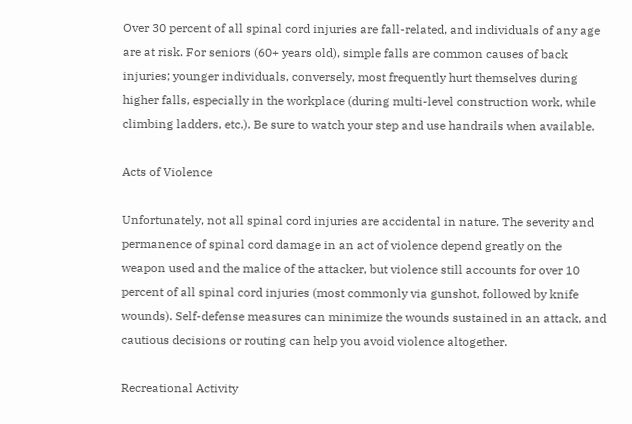Over 30 percent of all spinal cord injuries are fall-related, and individuals of any age are at risk. For seniors (60+ years old), simple falls are common causes of back injuries; younger individuals, conversely, most frequently hurt themselves during higher falls, especially in the workplace (during multi-level construction work, while climbing ladders, etc.). Be sure to watch your step and use handrails when available.

Acts of Violence

Unfortunately, not all spinal cord injuries are accidental in nature. The severity and permanence of spinal cord damage in an act of violence depend greatly on the weapon used and the malice of the attacker, but violence still accounts for over 10 percent of all spinal cord injuries (most commonly via gunshot, followed by knife wounds). Self-defense measures can minimize the wounds sustained in an attack, and cautious decisions or routing can help you avoid violence altogether.

Recreational Activity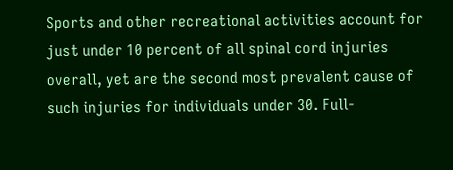Sports and other recreational activities account for just under 10 percent of all spinal cord injuries overall, yet are the second most prevalent cause of such injuries for individuals under 30. Full-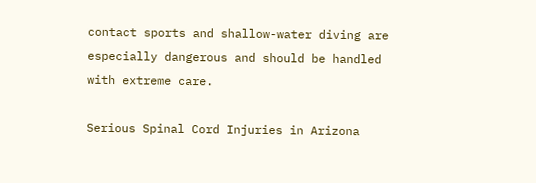contact sports and shallow-water diving are especially dangerous and should be handled with extreme care.

Serious Spinal Cord Injuries in Arizona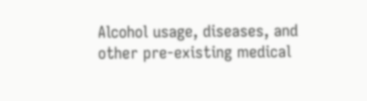Alcohol usage, diseases, and other pre-existing medical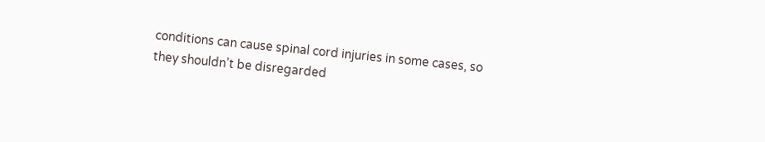conditions can cause spinal cord injuries in some cases, so they shouldn’t be disregarded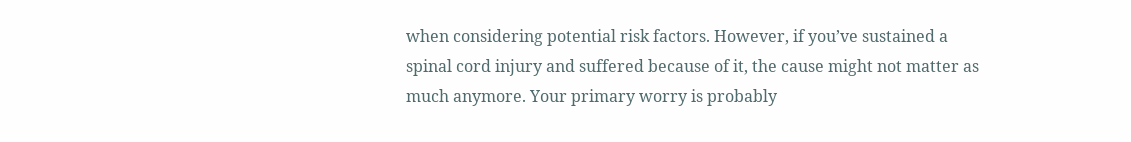when considering potential risk factors. However, if you’ve sustained a spinal cord injury and suffered because of it, the cause might not matter as much anymore. Your primary worry is probably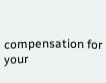compensation for your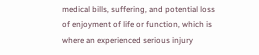medical bills, suffering, and potential loss of enjoyment of life or function, which is where an experienced serious injury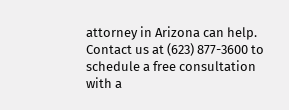attorney in Arizona can help. Contact us at (623) 877-3600 to schedule a free consultation with a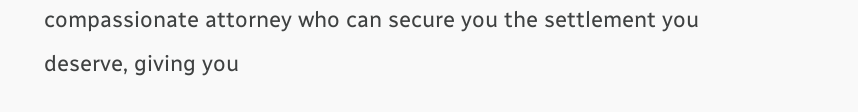compassionate attorney who can secure you the settlement you deserve, giving you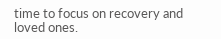time to focus on recovery and loved ones.